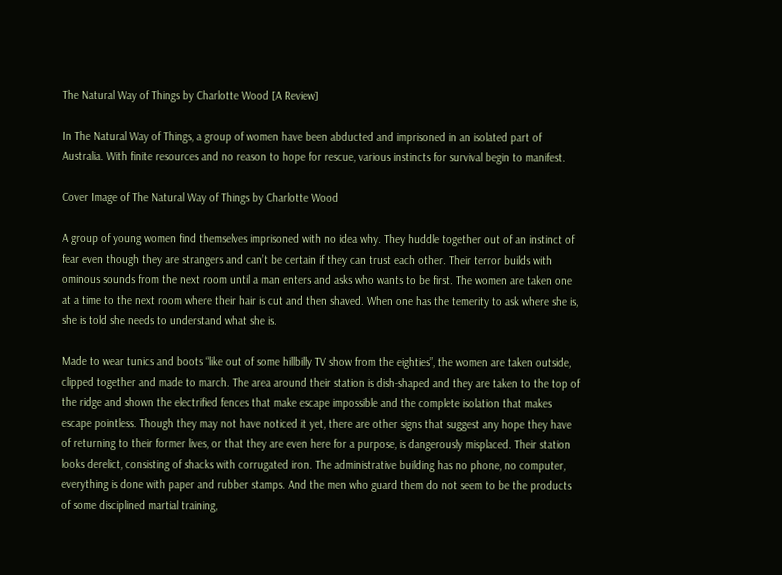The Natural Way of Things by Charlotte Wood [A Review]

In The Natural Way of Things, a group of women have been abducted and imprisoned in an isolated part of Australia. With finite resources and no reason to hope for rescue, various instincts for survival begin to manifest.

Cover Image of The Natural Way of Things by Charlotte Wood

A group of young women find themselves imprisoned with no idea why. They huddle together out of an instinct of fear even though they are strangers and can’t be certain if they can trust each other. Their terror builds with ominous sounds from the next room until a man enters and asks who wants to be first. The women are taken one at a time to the next room where their hair is cut and then shaved. When one has the temerity to ask where she is, she is told she needs to understand what she is.

Made to wear tunics and boots “like out of some hillbilly TV show from the eighties”, the women are taken outside, clipped together and made to march. The area around their station is dish-shaped and they are taken to the top of the ridge and shown the electrified fences that make escape impossible and the complete isolation that makes escape pointless. Though they may not have noticed it yet, there are other signs that suggest any hope they have of returning to their former lives, or that they are even here for a purpose, is dangerously misplaced. Their station looks derelict, consisting of shacks with corrugated iron. The administrative building has no phone, no computer, everything is done with paper and rubber stamps. And the men who guard them do not seem to be the products of some disciplined martial training,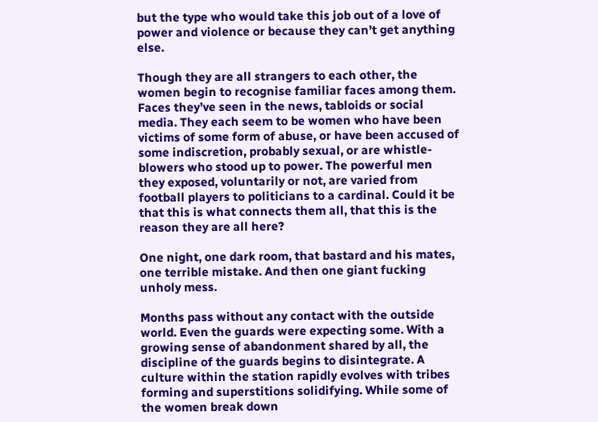but the type who would take this job out of a love of power and violence or because they can’t get anything else.

Though they are all strangers to each other, the women begin to recognise familiar faces among them. Faces they’ve seen in the news, tabloids or social media. They each seem to be women who have been victims of some form of abuse, or have been accused of some indiscretion, probably sexual, or are whistle-blowers who stood up to power. The powerful men they exposed, voluntarily or not, are varied from football players to politicians to a cardinal. Could it be that this is what connects them all, that this is the reason they are all here?

One night, one dark room, that bastard and his mates, one terrible mistake. And then one giant fucking unholy mess.

Months pass without any contact with the outside world. Even the guards were expecting some. With a growing sense of abandonment shared by all, the discipline of the guards begins to disintegrate. A culture within the station rapidly evolves with tribes forming and superstitions solidifying. While some of the women break down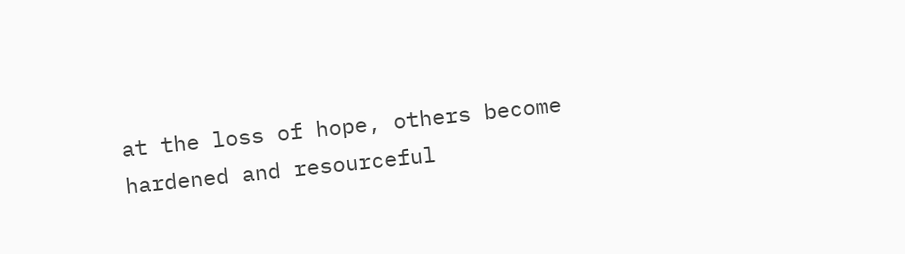at the loss of hope, others become hardened and resourceful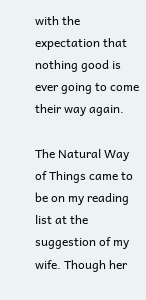with the expectation that nothing good is ever going to come their way again.

The Natural Way of Things came to be on my reading list at the suggestion of my wife. Though her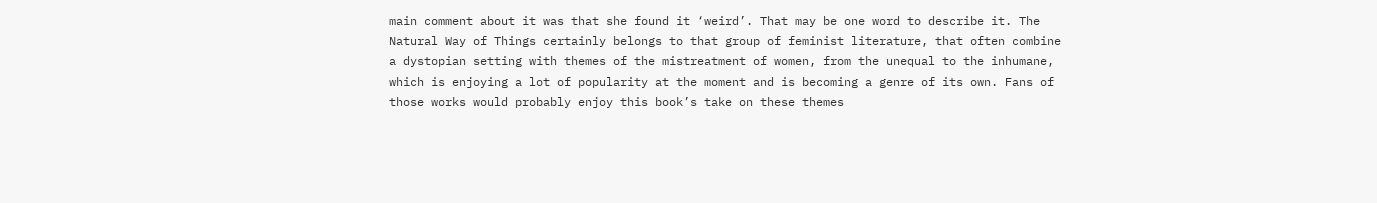main comment about it was that she found it ‘weird’. That may be one word to describe it. The Natural Way of Things certainly belongs to that group of feminist literature, that often combine a dystopian setting with themes of the mistreatment of women, from the unequal to the inhumane, which is enjoying a lot of popularity at the moment and is becoming a genre of its own. Fans of those works would probably enjoy this book’s take on these themes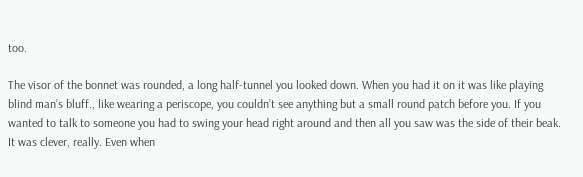too.

The visor of the bonnet was rounded, a long half-tunnel you looked down. When you had it on it was like playing blind man’s bluff., like wearing a periscope, you couldn’t see anything but a small round patch before you. If you wanted to talk to someone you had to swing your head right around and then all you saw was the side of their beak. It was clever, really. Even when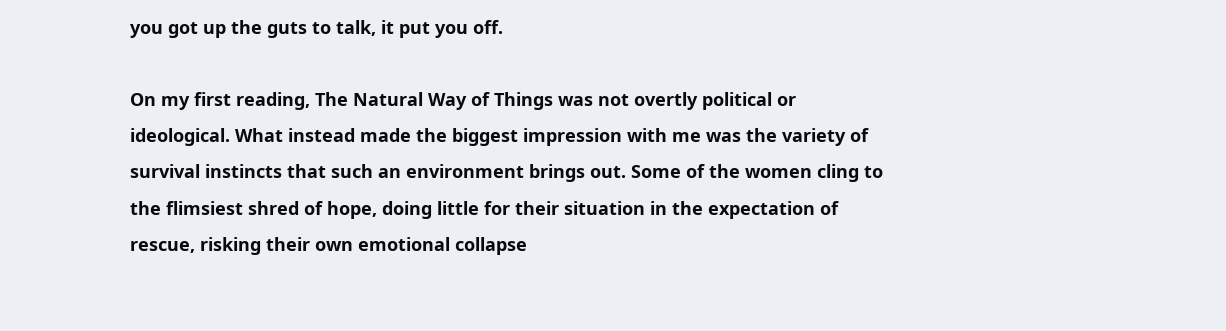you got up the guts to talk, it put you off.

On my first reading, The Natural Way of Things was not overtly political or ideological. What instead made the biggest impression with me was the variety of survival instincts that such an environment brings out. Some of the women cling to the flimsiest shred of hope, doing little for their situation in the expectation of rescue, risking their own emotional collapse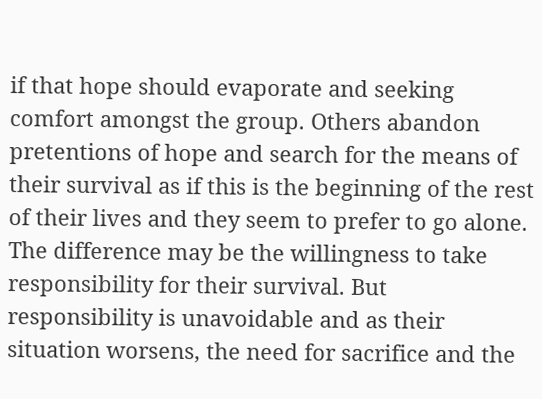if that hope should evaporate and seeking comfort amongst the group. Others abandon pretentions of hope and search for the means of their survival as if this is the beginning of the rest of their lives and they seem to prefer to go alone. The difference may be the willingness to take responsibility for their survival. But responsibility is unavoidable and as their situation worsens, the need for sacrifice and the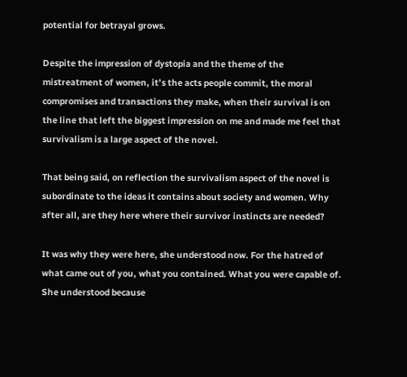potential for betrayal grows.

Despite the impression of dystopia and the theme of the mistreatment of women, it’s the acts people commit, the moral compromises and transactions they make, when their survival is on the line that left the biggest impression on me and made me feel that survivalism is a large aspect of the novel.

That being said, on reflection the survivalism aspect of the novel is subordinate to the ideas it contains about society and women. Why after all, are they here where their survivor instincts are needed?

It was why they were here, she understood now. For the hatred of what came out of you, what you contained. What you were capable of. She understood because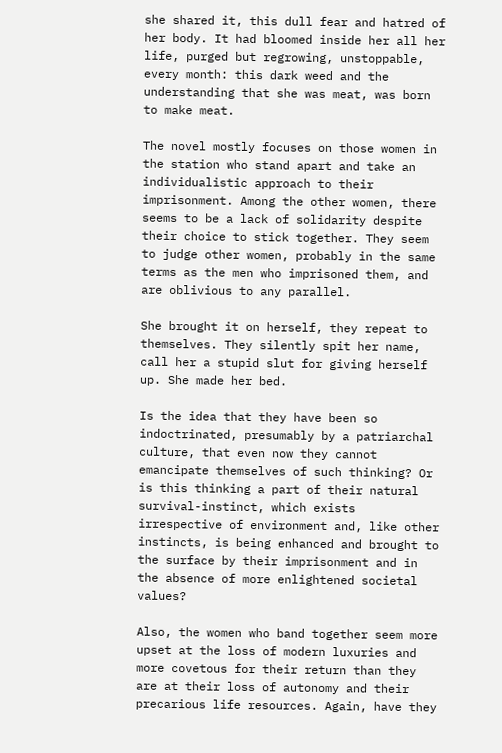she shared it, this dull fear and hatred of her body. It had bloomed inside her all her life, purged but regrowing, unstoppable, every month: this dark weed and the understanding that she was meat, was born to make meat.

The novel mostly focuses on those women in the station who stand apart and take an individualistic approach to their imprisonment. Among the other women, there seems to be a lack of solidarity despite their choice to stick together. They seem to judge other women, probably in the same terms as the men who imprisoned them, and are oblivious to any parallel.

She brought it on herself, they repeat to themselves. They silently spit her name, call her a stupid slut for giving herself up. She made her bed.

Is the idea that they have been so indoctrinated, presumably by a patriarchal culture, that even now they cannot emancipate themselves of such thinking? Or is this thinking a part of their natural survival-instinct, which exists irrespective of environment and, like other instincts, is being enhanced and brought to the surface by their imprisonment and in the absence of more enlightened societal values?

Also, the women who band together seem more upset at the loss of modern luxuries and more covetous for their return than they are at their loss of autonomy and their precarious life resources. Again, have they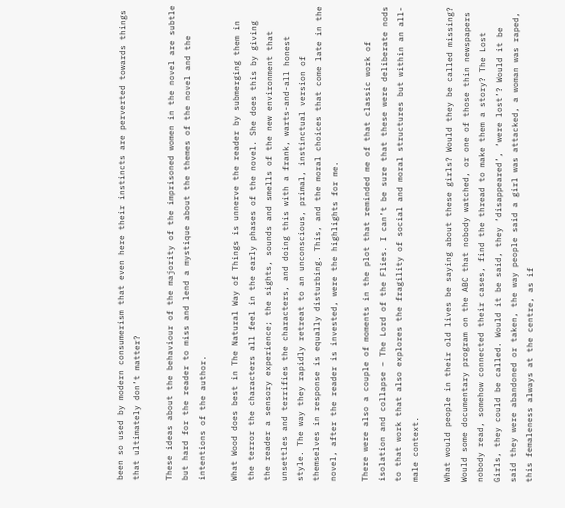been so used by modern consumerism that even here their instincts are perverted towards things that ultimately don’t matter?

These ideas about the behaviour of the majority of the imprisoned women in the novel are subtle but hard for the reader to miss and lend a mystique about the themes of the novel and the intentions of the author.

What Wood does best in The Natural Way of Things is unnerve the reader by submerging them in the terror the characters all feel in the early phases of the novel. She does this by giving the reader a sensory experience; the sights, sounds and smells of the new environment that unsettles and terrifies the characters, and doing this with a frank, warts-and-all honest style. The way they rapidly retreat to an unconscious, primal, instinctual version of themselves in response is equally disturbing. This, and the moral choices that come late in the novel, after the reader is invested, were the highlights for me.

There were also a couple of moments in the plot that reminded me of that classic work of isolation and collapse – The Lord of the Flies. I can’t be sure that these were deliberate nods to that work that also explores the fragility of social and moral structures but within an all-male context.

What would people in their old lives be saying about these girls? Would they be called missing? Would some documentary program on the ABC that nobody watched, or one of those thin newspapers nobody read, somehow connected their cases, find the thread to make them a story? The Lost Girls, they could be called. Would it be said, they ‘disappeared’, ‘were lost’? Would it be said they were abandoned or taken, the way people said a girl was attacked, a woman was raped, this femaleness always at the centre, as if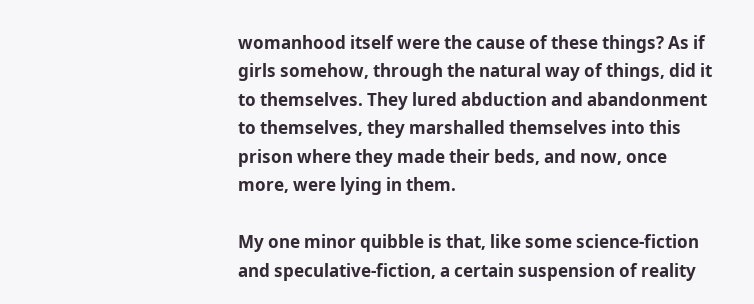womanhood itself were the cause of these things? As if girls somehow, through the natural way of things, did it to themselves. They lured abduction and abandonment to themselves, they marshalled themselves into this prison where they made their beds, and now, once more, were lying in them.

My one minor quibble is that, like some science-fiction and speculative-fiction, a certain suspension of reality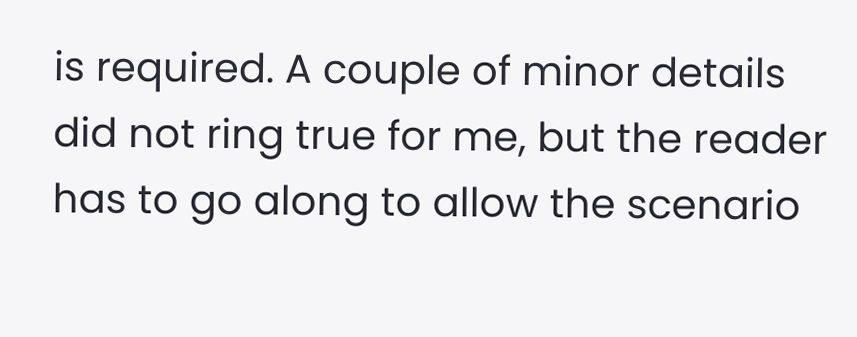is required. A couple of minor details did not ring true for me, but the reader has to go along to allow the scenario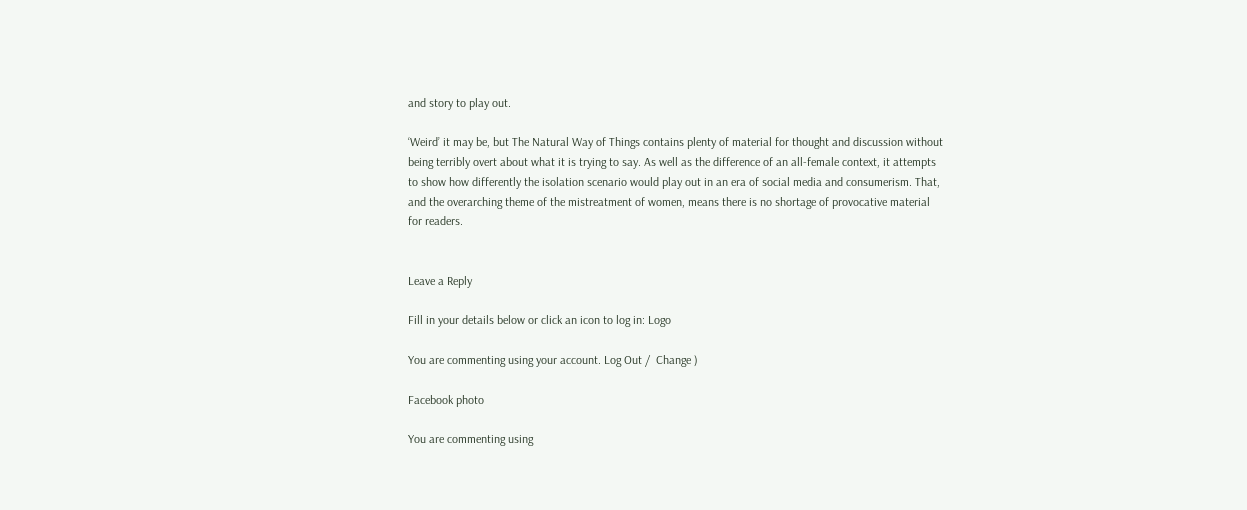and story to play out.

‘Weird’ it may be, but The Natural Way of Things contains plenty of material for thought and discussion without being terribly overt about what it is trying to say. As well as the difference of an all-female context, it attempts to show how differently the isolation scenario would play out in an era of social media and consumerism. That, and the overarching theme of the mistreatment of women, means there is no shortage of provocative material for readers.


Leave a Reply

Fill in your details below or click an icon to log in: Logo

You are commenting using your account. Log Out /  Change )

Facebook photo

You are commenting using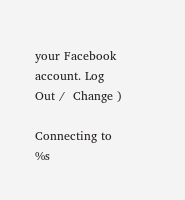your Facebook account. Log Out /  Change )

Connecting to %s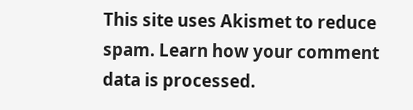This site uses Akismet to reduce spam. Learn how your comment data is processed.